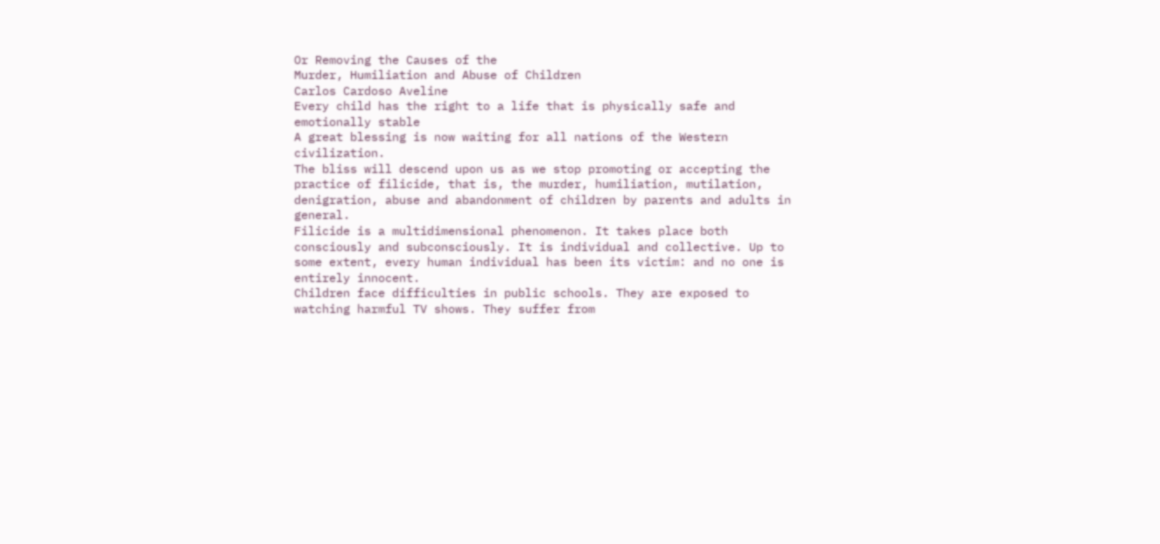Or Removing the Causes of the
Murder, Humiliation and Abuse of Children
Carlos Cardoso Aveline
Every child has the right to a life that is physically safe and emotionally stable
A great blessing is now waiting for all nations of the Western civilization.
The bliss will descend upon us as we stop promoting or accepting the practice of filicide, that is, the murder, humiliation, mutilation, denigration, abuse and abandonment of children by parents and adults in general.
Filicide is a multidimensional phenomenon. It takes place both consciously and subconsciously. It is individual and collective. Up to some extent, every human individual has been its victim: and no one is entirely innocent.
Children face difficulties in public schools. They are exposed to watching harmful TV shows. They suffer from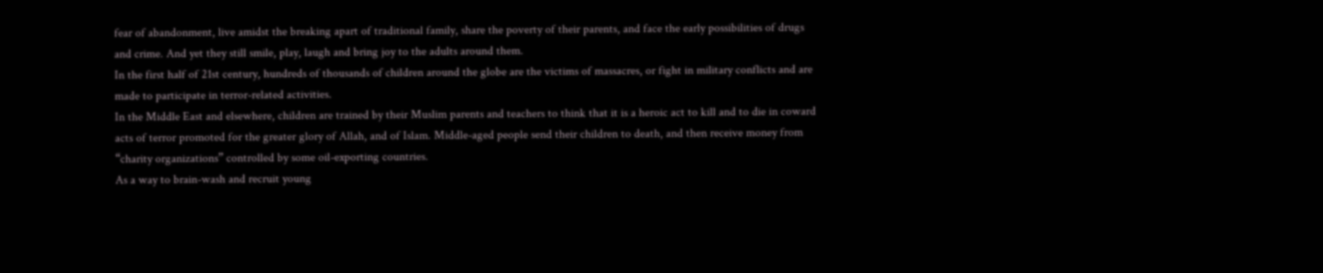fear of abandonment, live amidst the breaking apart of traditional family, share the poverty of their parents, and face the early possibilities of drugs and crime. And yet they still smile, play, laugh and bring joy to the adults around them.
In the first half of 21st century, hundreds of thousands of children around the globe are the victims of massacres, or fight in military conflicts and are made to participate in terror-related activities.
In the Middle East and elsewhere, children are trained by their Muslim parents and teachers to think that it is a heroic act to kill and to die in coward acts of terror promoted for the greater glory of Allah, and of Islam. Middle-aged people send their children to death, and then receive money from “charity organizations” controlled by some oil-exporting countries.
As a way to brain-wash and recruit young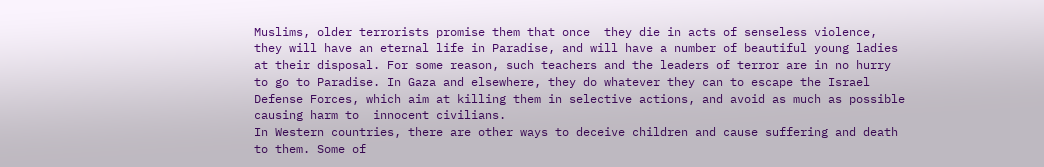Muslims, older terrorists promise them that once  they die in acts of senseless violence, they will have an eternal life in Paradise, and will have a number of beautiful young ladies at their disposal. For some reason, such teachers and the leaders of terror are in no hurry to go to Paradise. In Gaza and elsewhere, they do whatever they can to escape the Israel Defense Forces, which aim at killing them in selective actions, and avoid as much as possible causing harm to  innocent civilians.
In Western countries, there are other ways to deceive children and cause suffering and death to them. Some of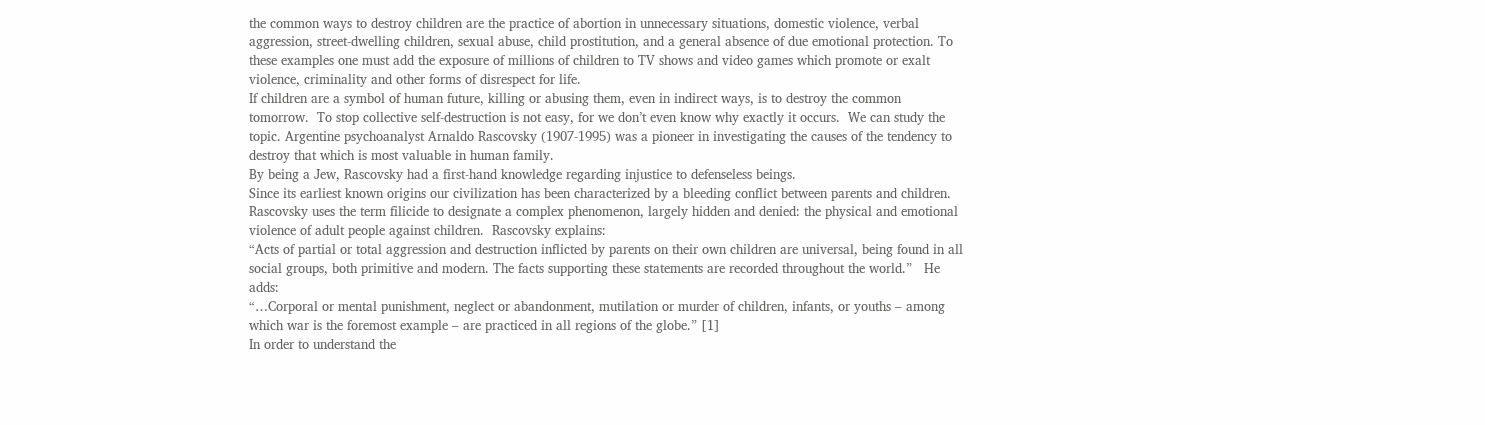the common ways to destroy children are the practice of abortion in unnecessary situations, domestic violence, verbal aggression, street-dwelling children, sexual abuse, child prostitution, and a general absence of due emotional protection. To these examples one must add the exposure of millions of children to TV shows and video games which promote or exalt violence, criminality and other forms of disrespect for life.
If children are a symbol of human future, killing or abusing them, even in indirect ways, is to destroy the common tomorrow.  To stop collective self-destruction is not easy, for we don’t even know why exactly it occurs.  We can study the topic. Argentine psychoanalyst Arnaldo Rascovsky (1907-1995) was a pioneer in investigating the causes of the tendency to destroy that which is most valuable in human family.
By being a Jew, Rascovsky had a first-hand knowledge regarding injustice to defenseless beings.
Since its earliest known origins our civilization has been characterized by a bleeding conflict between parents and children. Rascovsky uses the term filicide to designate a complex phenomenon, largely hidden and denied: the physical and emotional violence of adult people against children.  Rascovsky explains:
“Acts of partial or total aggression and destruction inflicted by parents on their own children are universal, being found in all social groups, both primitive and modern. The facts supporting these statements are recorded throughout the world.”   He adds:
“…Corporal or mental punishment, neglect or abandonment, mutilation or murder of children, infants, or youths – among which war is the foremost example – are practiced in all regions of the globe.” [1]
In order to understand the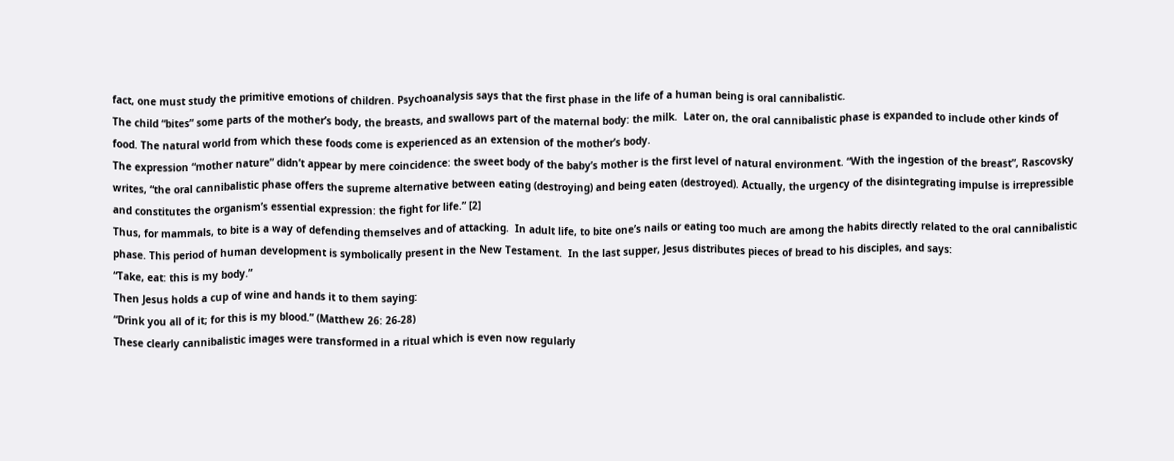fact, one must study the primitive emotions of children. Psychoanalysis says that the first phase in the life of a human being is oral cannibalistic.
The child “bites” some parts of the mother’s body, the breasts, and swallows part of the maternal body: the milk.  Later on, the oral cannibalistic phase is expanded to include other kinds of food. The natural world from which these foods come is experienced as an extension of the mother’s body.
The expression “mother nature” didn’t appear by mere coincidence: the sweet body of the baby’s mother is the first level of natural environment. “With the ingestion of the breast”, Rascovsky writes, “the oral cannibalistic phase offers the supreme alternative between eating (destroying) and being eaten (destroyed). Actually, the urgency of the disintegrating impulse is irrepressible and constitutes the organism’s essential expression: the fight for life.” [2]
Thus, for mammals, to bite is a way of defending themselves and of attacking.  In adult life, to bite one’s nails or eating too much are among the habits directly related to the oral cannibalistic phase. This period of human development is symbolically present in the New Testament.  In the last supper, Jesus distributes pieces of bread to his disciples, and says:
“Take, eat: this is my body.”
Then Jesus holds a cup of wine and hands it to them saying:
“Drink you all of it; for this is my blood.” (Matthew 26: 26-28)
These clearly cannibalistic images were transformed in a ritual which is even now regularly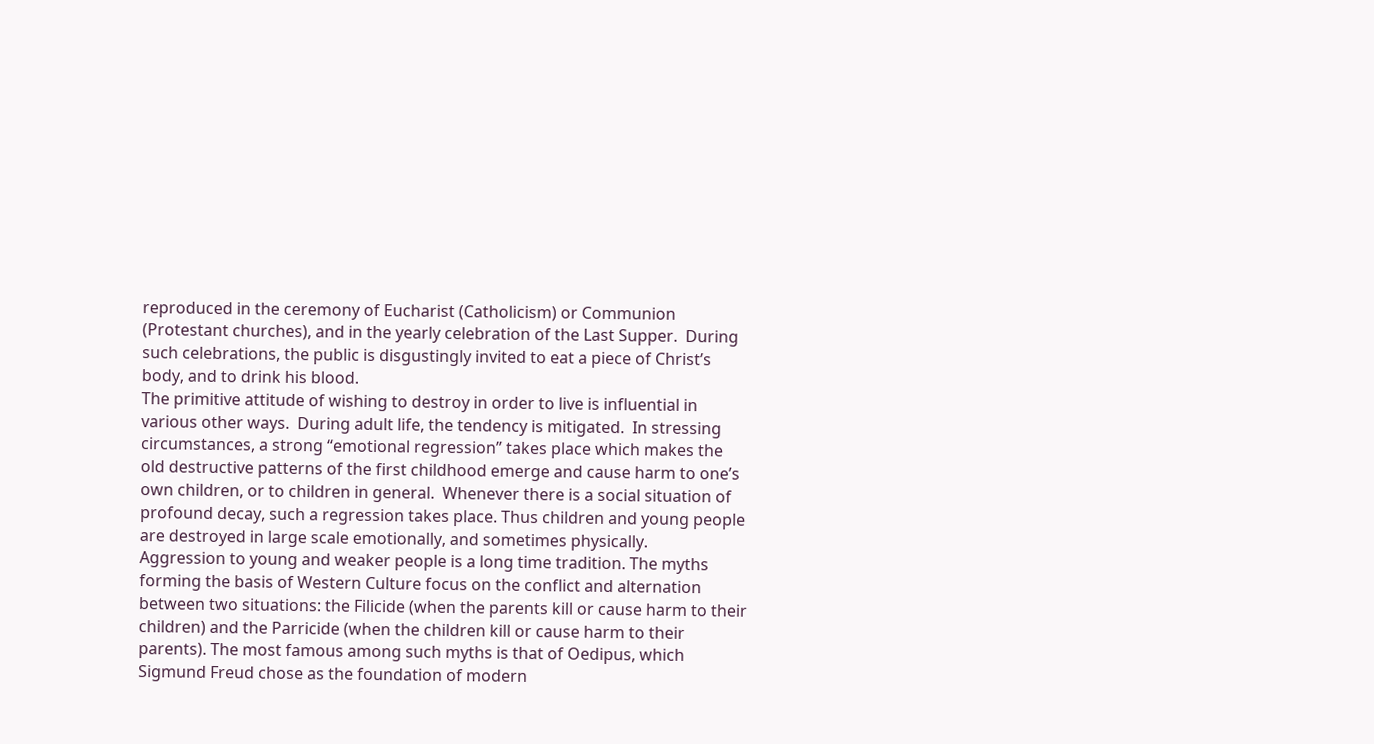reproduced in the ceremony of Eucharist (Catholicism) or Communion (Protestant churches), and in the yearly celebration of the Last Supper.  During such celebrations, the public is disgustingly invited to eat a piece of Christ’s body, and to drink his blood.
The primitive attitude of wishing to destroy in order to live is influential in various other ways.  During adult life, the tendency is mitigated.  In stressing circumstances, a strong “emotional regression” takes place which makes the old destructive patterns of the first childhood emerge and cause harm to one’s own children, or to children in general.  Whenever there is a social situation of profound decay, such a regression takes place. Thus children and young people are destroyed in large scale emotionally, and sometimes physically.
Aggression to young and weaker people is a long time tradition. The myths forming the basis of Western Culture focus on the conflict and alternation between two situations: the Filicide (when the parents kill or cause harm to their children) and the Parricide (when the children kill or cause harm to their parents). The most famous among such myths is that of Oedipus, which Sigmund Freud chose as the foundation of modern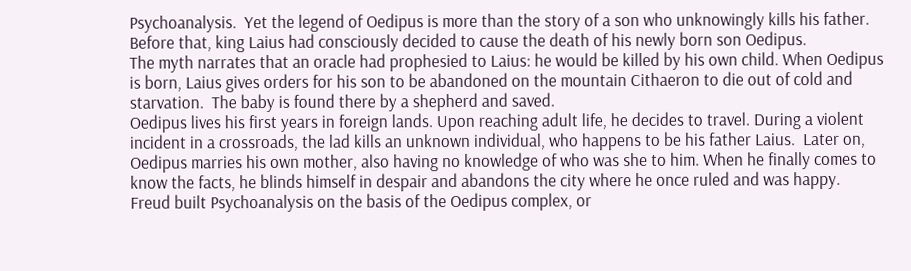Psychoanalysis.  Yet the legend of Oedipus is more than the story of a son who unknowingly kills his father. Before that, king Laius had consciously decided to cause the death of his newly born son Oedipus.
The myth narrates that an oracle had prophesied to Laius: he would be killed by his own child. When Oedipus is born, Laius gives orders for his son to be abandoned on the mountain Cithaeron to die out of cold and starvation.  The baby is found there by a shepherd and saved.
Oedipus lives his first years in foreign lands. Upon reaching adult life, he decides to travel. During a violent incident in a crossroads, the lad kills an unknown individual, who happens to be his father Laius.  Later on, Oedipus marries his own mother, also having no knowledge of who was she to him. When he finally comes to know the facts, he blinds himself in despair and abandons the city where he once ruled and was happy.
Freud built Psychoanalysis on the basis of the Oedipus complex, or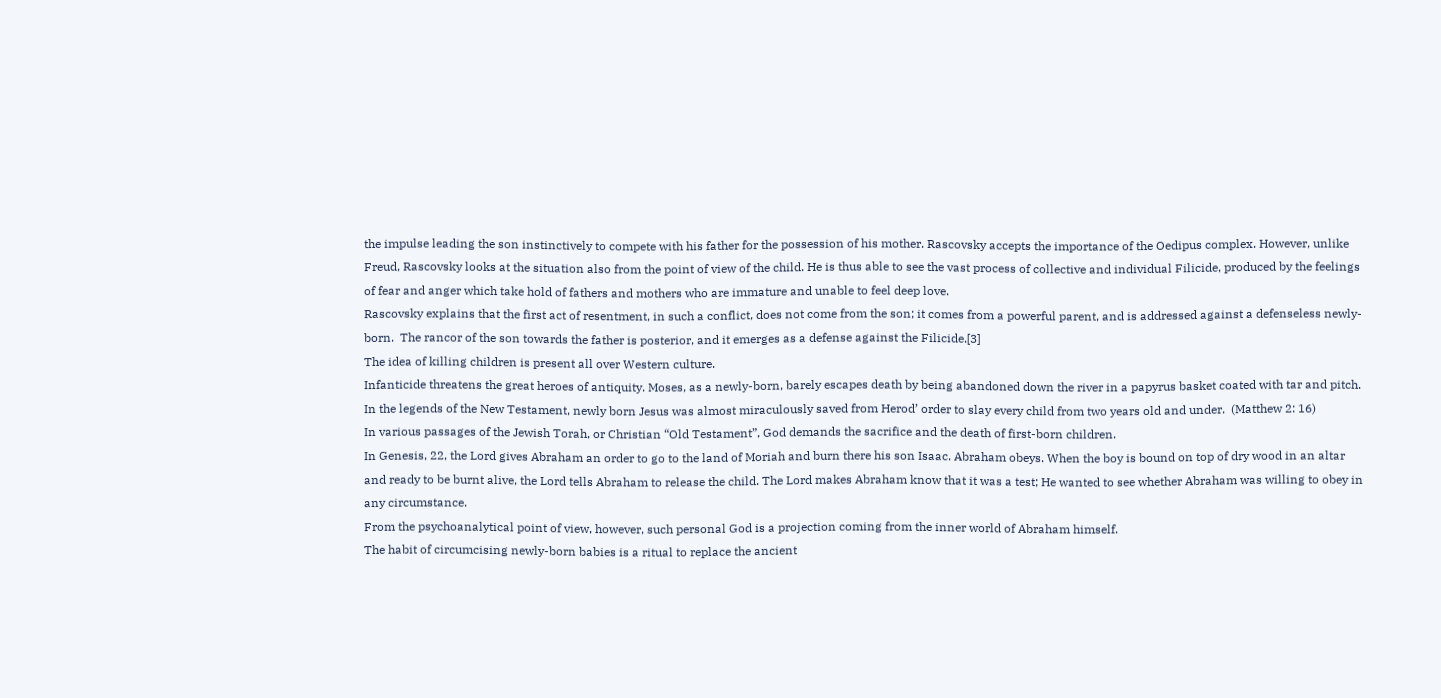the impulse leading the son instinctively to compete with his father for the possession of his mother. Rascovsky accepts the importance of the Oedipus complex. However, unlike Freud, Rascovsky looks at the situation also from the point of view of the child. He is thus able to see the vast process of collective and individual Filicide, produced by the feelings of fear and anger which take hold of fathers and mothers who are immature and unable to feel deep love.
Rascovsky explains that the first act of resentment, in such a conflict, does not come from the son; it comes from a powerful parent, and is addressed against a defenseless newly-born.  The rancor of the son towards the father is posterior, and it emerges as a defense against the Filicide.[3]
The idea of killing children is present all over Western culture.
Infanticide threatens the great heroes of antiquity. Moses, as a newly-born, barely escapes death by being abandoned down the river in a papyrus basket coated with tar and pitch. In the legends of the New Testament, newly born Jesus was almost miraculously saved from Herod’ order to slay every child from two years old and under.  (Matthew 2: 16)
In various passages of the Jewish Torah, or Christian “Old Testament”, God demands the sacrifice and the death of first-born children.
In Genesis, 22, the Lord gives Abraham an order to go to the land of Moriah and burn there his son Isaac. Abraham obeys. When the boy is bound on top of dry wood in an altar and ready to be burnt alive, the Lord tells Abraham to release the child. The Lord makes Abraham know that it was a test; He wanted to see whether Abraham was willing to obey in any circumstance.
From the psychoanalytical point of view, however, such personal God is a projection coming from the inner world of Abraham himself.
The habit of circumcising newly-born babies is a ritual to replace the ancient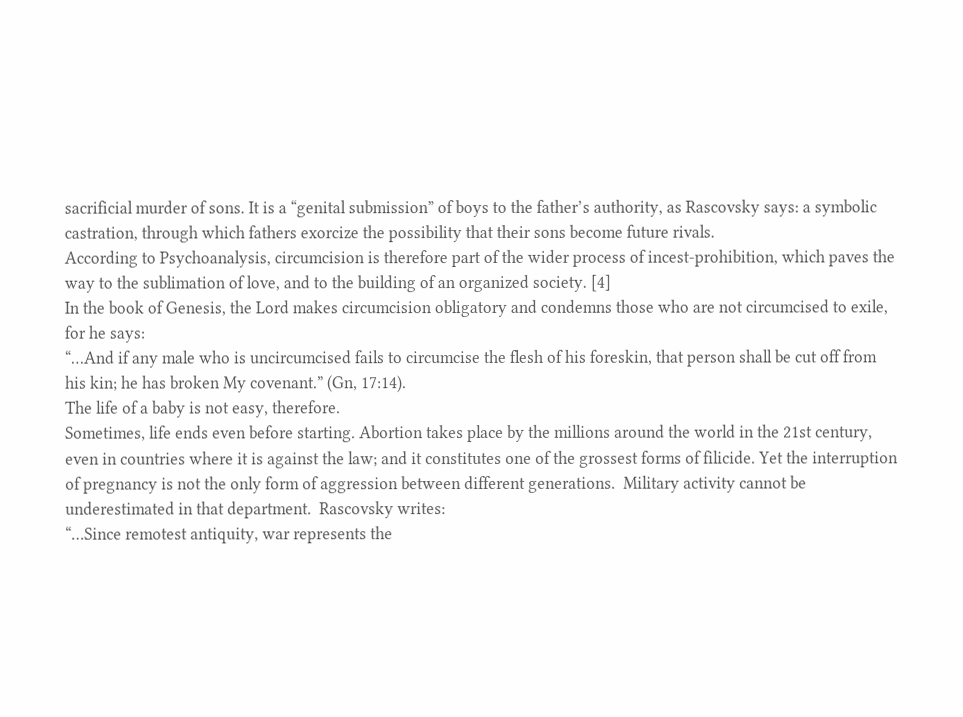sacrificial murder of sons. It is a “genital submission” of boys to the father’s authority, as Rascovsky says: a symbolic castration, through which fathers exorcize the possibility that their sons become future rivals.
According to Psychoanalysis, circumcision is therefore part of the wider process of incest-prohibition, which paves the way to the sublimation of love, and to the building of an organized society. [4]
In the book of Genesis, the Lord makes circumcision obligatory and condemns those who are not circumcised to exile, for he says:
“…And if any male who is uncircumcised fails to circumcise the flesh of his foreskin, that person shall be cut off from his kin; he has broken My covenant.” (Gn, 17:14).
The life of a baby is not easy, therefore.
Sometimes, life ends even before starting. Abortion takes place by the millions around the world in the 21st century, even in countries where it is against the law; and it constitutes one of the grossest forms of filicide. Yet the interruption of pregnancy is not the only form of aggression between different generations.  Military activity cannot be underestimated in that department.  Rascovsky writes:
“…Since remotest antiquity, war represents the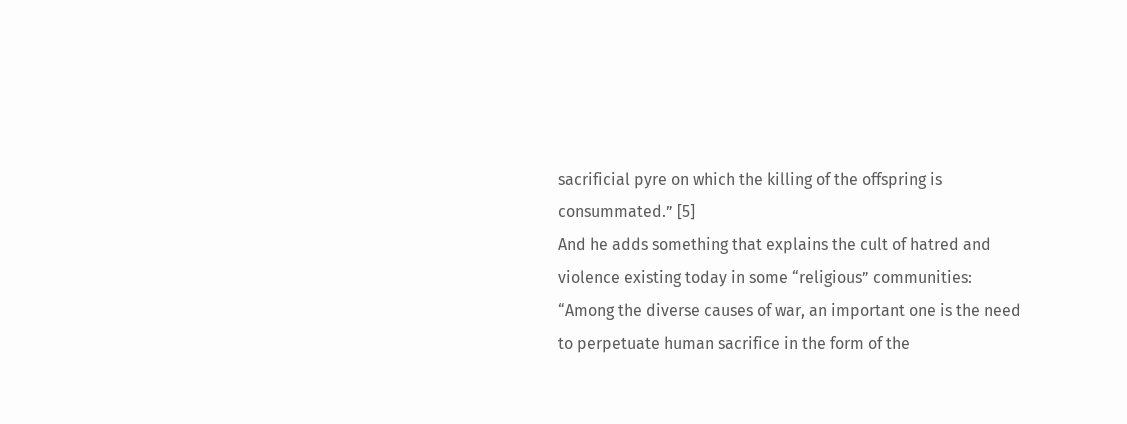sacrificial pyre on which the killing of the offspring is consummated.” [5]
And he adds something that explains the cult of hatred and violence existing today in some “religious” communities:
“Among the diverse causes of war, an important one is the need to perpetuate human sacrifice in the form of the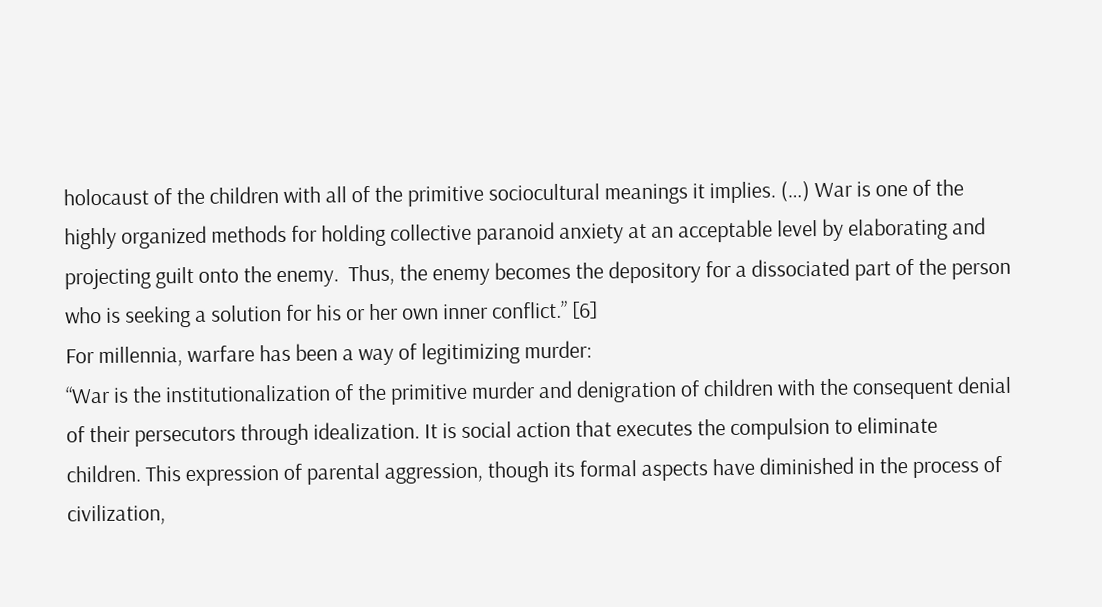holocaust of the children with all of the primitive sociocultural meanings it implies. (…) War is one of the highly organized methods for holding collective paranoid anxiety at an acceptable level by elaborating and projecting guilt onto the enemy.  Thus, the enemy becomes the depository for a dissociated part of the person who is seeking a solution for his or her own inner conflict.” [6]
For millennia, warfare has been a way of legitimizing murder:
“War is the institutionalization of the primitive murder and denigration of children with the consequent denial of their persecutors through idealization. It is social action that executes the compulsion to eliminate children. This expression of parental aggression, though its formal aspects have diminished in the process of civilization,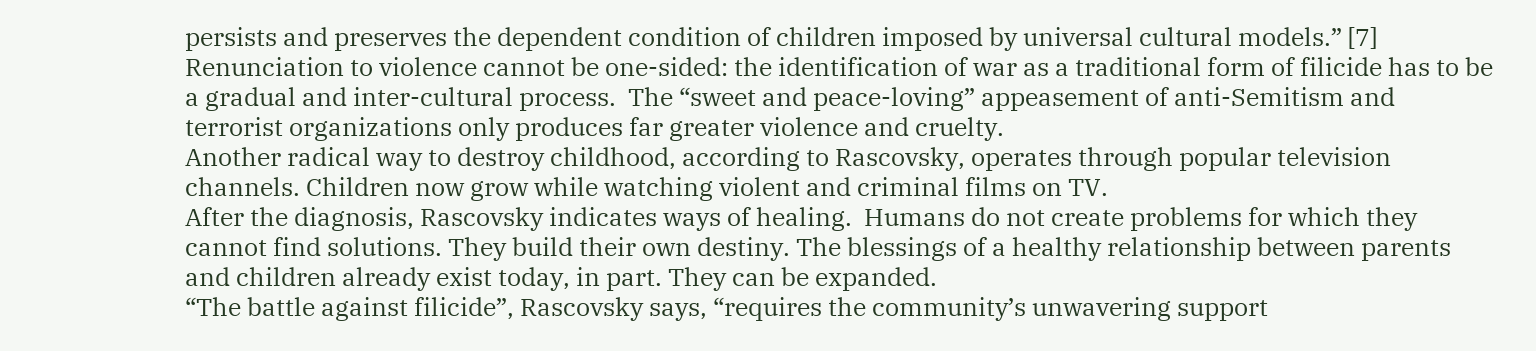persists and preserves the dependent condition of children imposed by universal cultural models.” [7]
Renunciation to violence cannot be one-sided: the identification of war as a traditional form of filicide has to be a gradual and inter-cultural process.  The “sweet and peace-loving” appeasement of anti-Semitism and terrorist organizations only produces far greater violence and cruelty.
Another radical way to destroy childhood, according to Rascovsky, operates through popular television channels. Children now grow while watching violent and criminal films on TV.
After the diagnosis, Rascovsky indicates ways of healing.  Humans do not create problems for which they cannot find solutions. They build their own destiny. The blessings of a healthy relationship between parents and children already exist today, in part. They can be expanded.
“The battle against filicide”, Rascovsky says, “requires the community’s unwavering support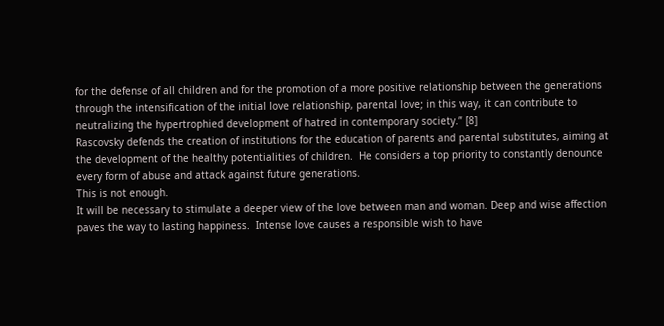for the defense of all children and for the promotion of a more positive relationship between the generations through the intensification of the initial love relationship, parental love; in this way, it can contribute to neutralizing the hypertrophied development of hatred in contemporary society.” [8]
Rascovsky defends the creation of institutions for the education of parents and parental substitutes, aiming at the development of the healthy potentialities of children.  He considers a top priority to constantly denounce every form of abuse and attack against future generations.
This is not enough.
It will be necessary to stimulate a deeper view of the love between man and woman. Deep and wise affection paves the way to lasting happiness.  Intense love causes a responsible wish to have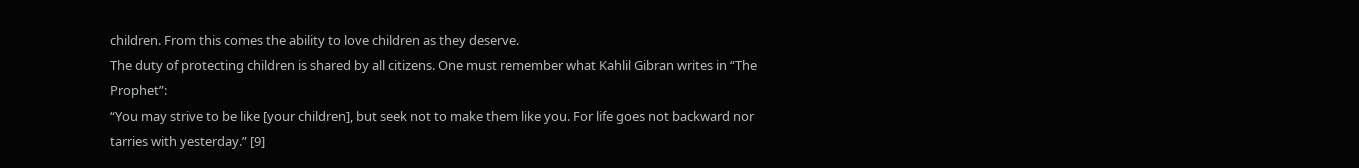children. From this comes the ability to love children as they deserve.
The duty of protecting children is shared by all citizens. One must remember what Kahlil Gibran writes in “The Prophet”:
“You may strive to be like [your children], but seek not to make them like you. For life goes not backward nor tarries with yesterday.” [9]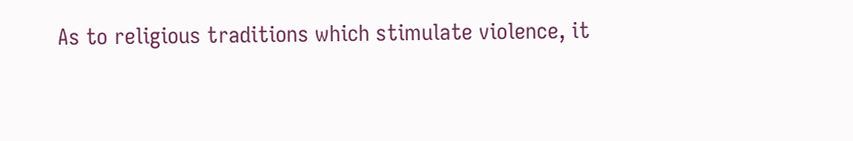As to religious traditions which stimulate violence, it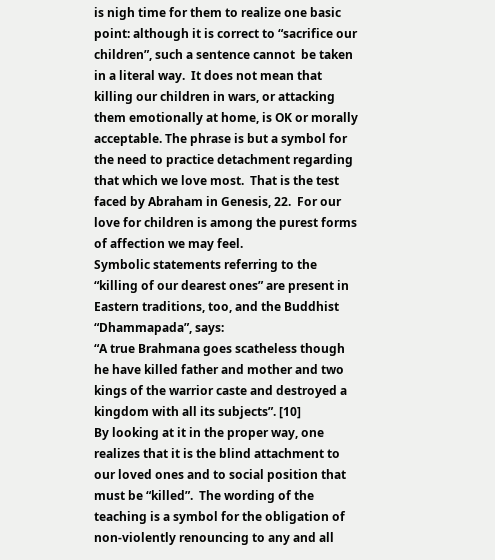is nigh time for them to realize one basic point: although it is correct to “sacrifice our children”, such a sentence cannot  be taken in a literal way.  It does not mean that killing our children in wars, or attacking them emotionally at home, is OK or morally acceptable. The phrase is but a symbol for the need to practice detachment regarding that which we love most.  That is the test faced by Abraham in Genesis, 22.  For our love for children is among the purest forms of affection we may feel.
Symbolic statements referring to the “killing of our dearest ones” are present in Eastern traditions, too, and the Buddhist “Dhammapada”, says:
“A true Brahmana goes scatheless though he have killed father and mother and two kings of the warrior caste and destroyed a kingdom with all its subjects”. [10]
By looking at it in the proper way, one realizes that it is the blind attachment to our loved ones and to social position that must be “killed”.  The wording of the teaching is a symbol for the obligation of non-violently renouncing to any and all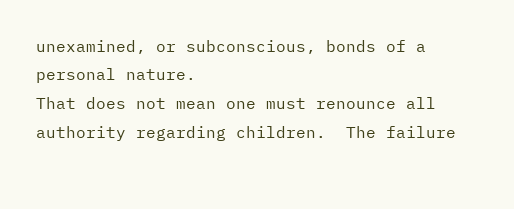unexamined, or subconscious, bonds of a personal nature.
That does not mean one must renounce all authority regarding children.  The failure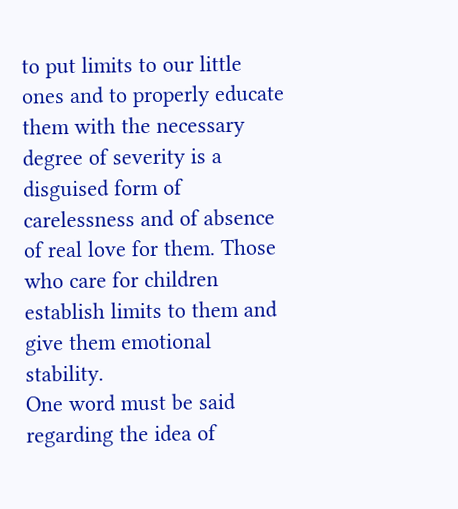to put limits to our little ones and to properly educate them with the necessary degree of severity is a disguised form of carelessness and of absence of real love for them. Those who care for children establish limits to them and give them emotional stability.
One word must be said regarding the idea of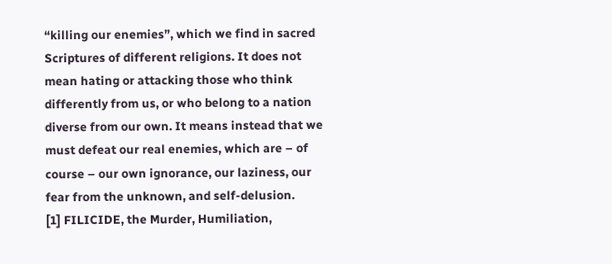“killing our enemies”, which we find in sacred Scriptures of different religions. It does not mean hating or attacking those who think differently from us, or who belong to a nation diverse from our own. It means instead that we must defeat our real enemies, which are – of course – our own ignorance, our laziness, our fear from the unknown, and self-delusion.
[1] FILICIDE, the Murder, Humiliation,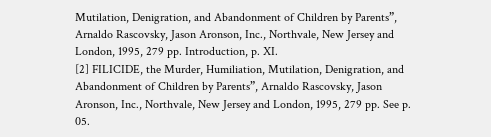Mutilation, Denigration, and Abandonment of Children by Parents”, Arnaldo Rascovsky, Jason Aronson, Inc., Northvale, New Jersey and London, 1995, 279 pp. Introduction, p. XI.
[2] FILICIDE, the Murder, Humiliation, Mutilation, Denigration, and Abandonment of Children by Parents”, Arnaldo Rascovsky, Jason Aronson, Inc., Northvale, New Jersey and London, 1995, 279 pp. See p. 05.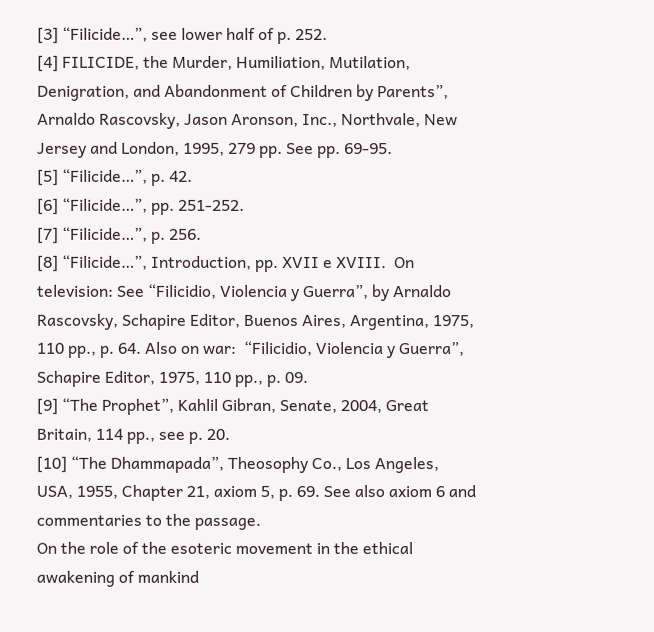[3] “Filicide…”, see lower half of p. 252.
[4] FILICIDE, the Murder, Humiliation, Mutilation, Denigration, and Abandonment of Children by Parents”, Arnaldo Rascovsky, Jason Aronson, Inc., Northvale, New Jersey and London, 1995, 279 pp. See pp. 69-95.
[5] “Filicide…”, p. 42.
[6] “Filicide…”, pp. 251-252.
[7] “Filicide…”, p. 256.
[8] “Filicide…”, Introduction, pp. XVII e XVIII.  On television: See “Filicidio, Violencia y Guerra”, by Arnaldo Rascovsky, Schapire Editor, Buenos Aires, Argentina, 1975, 110 pp., p. 64. Also on war:  “Filicidio, Violencia y Guerra”, Schapire Editor, 1975, 110 pp., p. 09.
[9] “The Prophet”, Kahlil Gibran, Senate, 2004, Great Britain, 114 pp., see p. 20.
[10] “The Dhammapada”, Theosophy Co., Los Angeles, USA, 1955, Chapter 21, axiom 5, p. 69. See also axiom 6 and commentaries to the passage.
On the role of the esoteric movement in the ethical awakening of mankind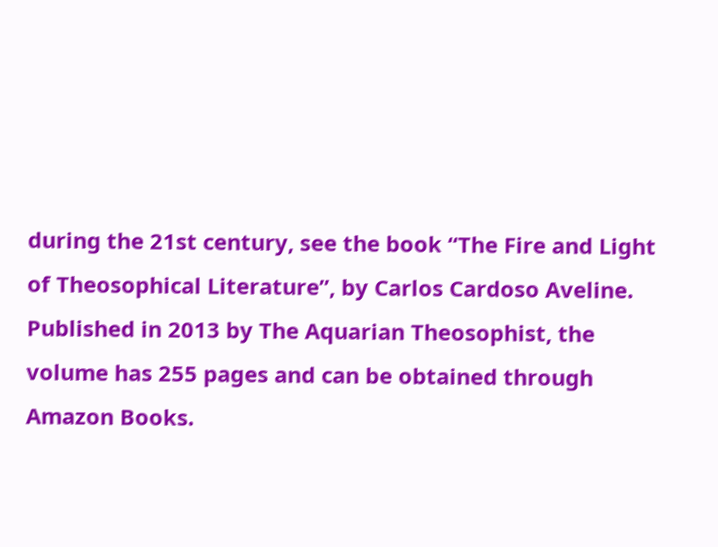during the 21st century, see the book “The Fire and Light of Theosophical Literature”, by Carlos Cardoso Aveline.
Published in 2013 by The Aquarian Theosophist, the volume has 255 pages and can be obtained through Amazon Books.